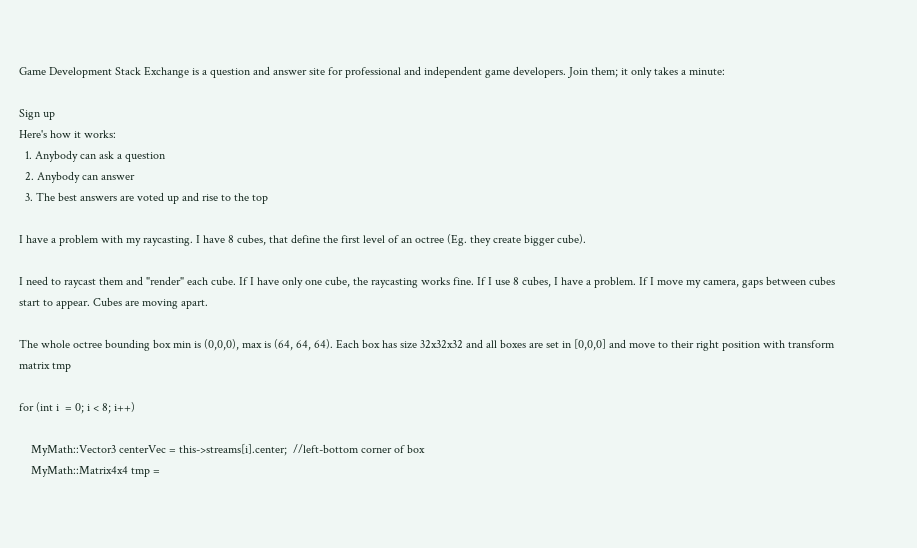Game Development Stack Exchange is a question and answer site for professional and independent game developers. Join them; it only takes a minute:

Sign up
Here's how it works:
  1. Anybody can ask a question
  2. Anybody can answer
  3. The best answers are voted up and rise to the top

I have a problem with my raycasting. I have 8 cubes, that define the first level of an octree (Eg. they create bigger cube).

I need to raycast them and "render" each cube. If I have only one cube, the raycasting works fine. If I use 8 cubes, I have a problem. If I move my camera, gaps between cubes start to appear. Cubes are moving apart.

The whole octree bounding box min is (0,0,0), max is (64, 64, 64). Each box has size 32x32x32 and all boxes are set in [0,0,0] and move to their right position with transform matrix tmp

for (int i  = 0; i < 8; i++)

    MyMath::Vector3 centerVec = this->streams[i].center;  //left-bottom corner of box
    MyMath::Matrix4x4 tmp =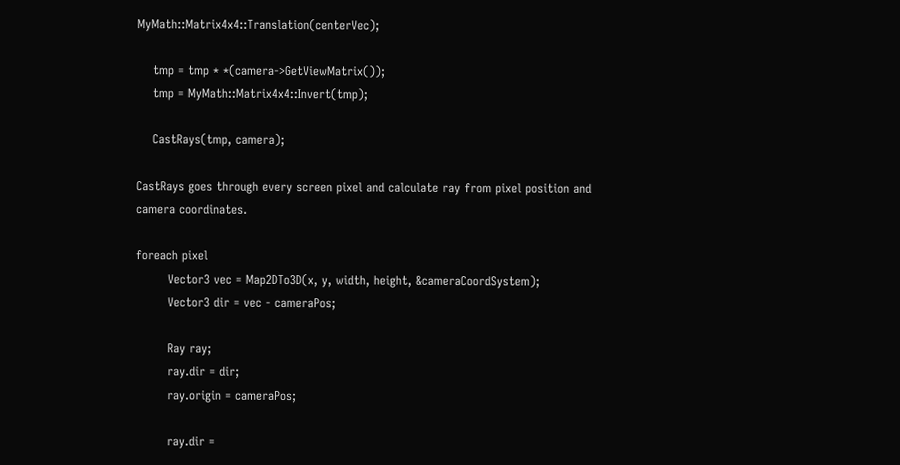MyMath::Matrix4x4::Translation(centerVec);

    tmp = tmp * *(camera->GetViewMatrix());
    tmp = MyMath::Matrix4x4::Invert(tmp);

    CastRays(tmp, camera);

CastRays goes through every screen pixel and calculate ray from pixel position and camera coordinates.

foreach pixel
        Vector3 vec = Map2DTo3D(x, y, width, height, &cameraCoordSystem);
        Vector3 dir = vec - cameraPos;

        Ray ray;
        ray.dir = dir;
        ray.origin = cameraPos;

        ray.dir =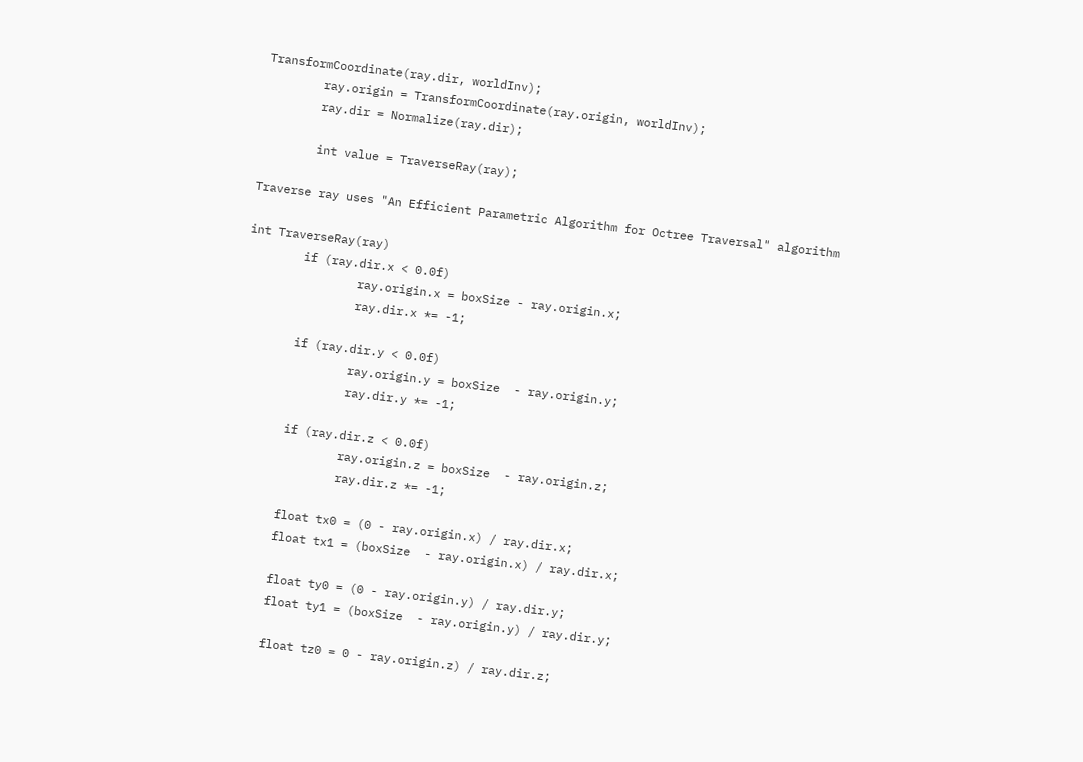TransformCoordinate(ray.dir, worldInv);
        ray.origin = TransformCoordinate(ray.origin, worldInv);
        ray.dir = Normalize(ray.dir);

        int value = TraverseRay(ray);

Traverse ray uses "An Efficient Parametric Algorithm for Octree Traversal" algorithm

int TraverseRay(ray)
        if (ray.dir.x < 0.0f)
                ray.origin.x = boxSize - ray.origin.x;
                ray.dir.x *= -1;

        if (ray.dir.y < 0.0f)
                ray.origin.y = boxSize  - ray.origin.y;
                ray.dir.y *= -1;

        if (ray.dir.z < 0.0f)
                ray.origin.z = boxSize  - ray.origin.z;
                ray.dir.z *= -1;

        float tx0 = (0 - ray.origin.x) / ray.dir.x;
        float tx1 = (boxSize  - ray.origin.x) / ray.dir.x;

        float ty0 = (0 - ray.origin.y) / ray.dir.y;
        float ty1 = (boxSize  - ray.origin.y) / ray.dir.y;

        float tz0 = 0 - ray.origin.z) / ray.dir.z;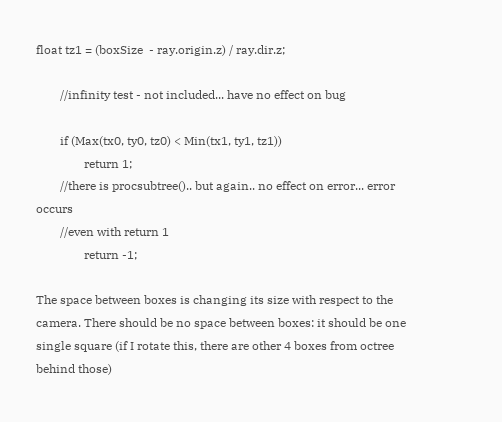float tz1 = (boxSize  - ray.origin.z) / ray.dir.z;

        //infinity test - not included... have no effect on bug

        if (Max(tx0, ty0, tz0) < Min(tx1, ty1, tz1))
                return 1;
        //there is procsubtree().. but again.. no effect on error... error occurs
        //even with return 1
                return -1;

The space between boxes is changing its size with respect to the camera. There should be no space between boxes: it should be one single square (if I rotate this, there are other 4 boxes from octree behind those)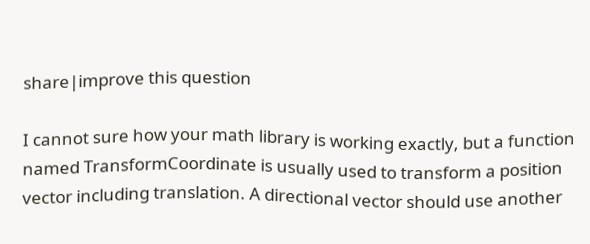share|improve this question

I cannot sure how your math library is working exactly, but a function named TransformCoordinate is usually used to transform a position vector including translation. A directional vector should use another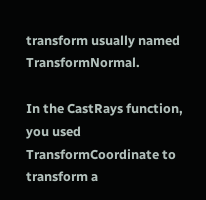transform usually named TransformNormal.

In the CastRays function, you used TransformCoordinate to transform a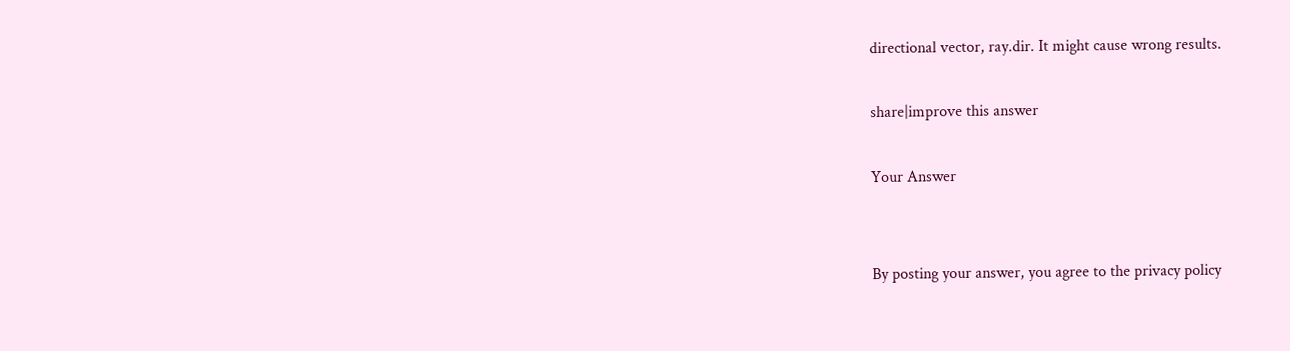directional vector, ray.dir. It might cause wrong results.

share|improve this answer

Your Answer


By posting your answer, you agree to the privacy policy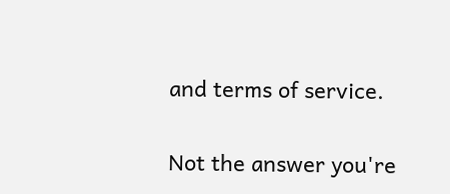and terms of service.

Not the answer you're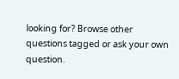looking for? Browse other questions tagged or ask your own question.